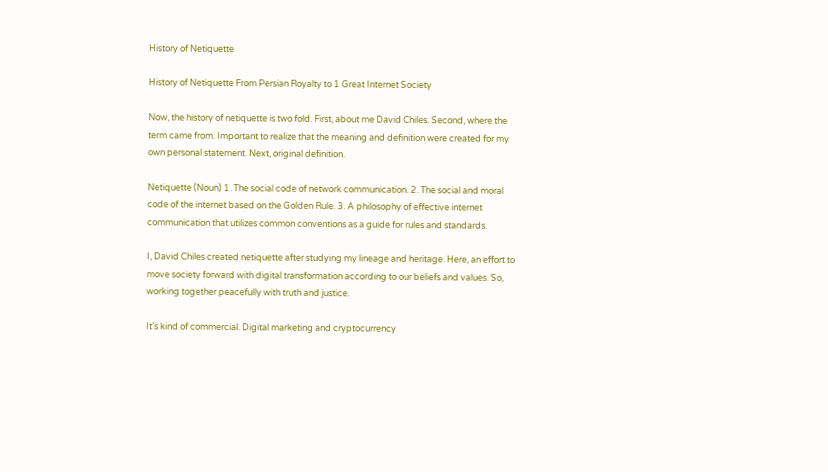History of Netiquette

History of Netiquette From Persian Royalty to 1 Great Internet Society

Now, the history of netiquette is two fold. First, about me David Chiles. Second, where the term came from. Important to realize that the meaning and definition were created for my own personal statement. Next, original definition.

Netiquette (Noun) 1. The social code of network communication. 2. The social and moral code of the internet based on the Golden Rule. 3. A philosophy of effective internet communication that utilizes common conventions as a guide for rules and standards.

I, David Chiles created netiquette after studying my lineage and heritage. Here, an effort to move society forward with digital transformation according to our beliefs and values. So, working together peacefully with truth and justice.

It’s kind of commercial. Digital marketing and cryptocurrency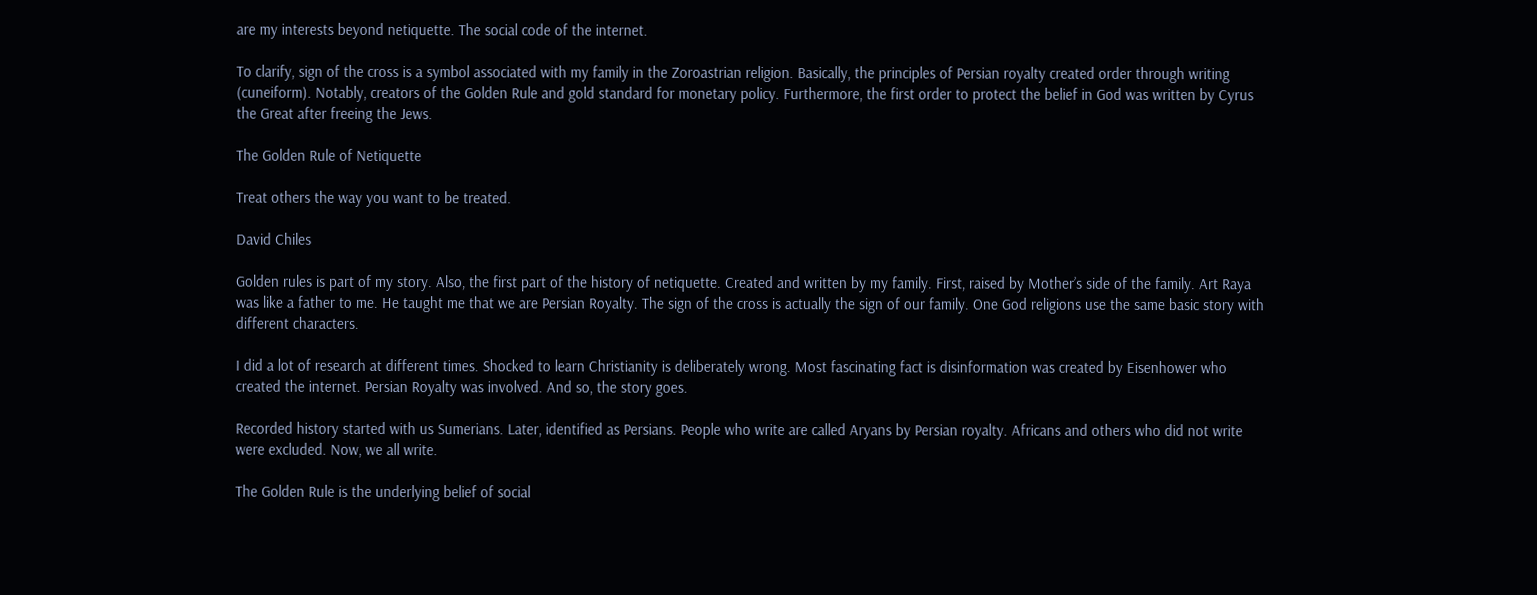are my interests beyond netiquette. The social code of the internet.

To clarify, sign of the cross is a symbol associated with my family in the Zoroastrian religion. Basically, the principles of Persian royalty created order through writing (cuneiform). Notably, creators of the Golden Rule and gold standard for monetary policy. Furthermore, the first order to protect the belief in God was written by Cyrus the Great after freeing the Jews.

The Golden Rule of Netiquette

Treat others the way you want to be treated.

David Chiles

Golden rules is part of my story. Also, the first part of the history of netiquette. Created and written by my family. First, raised by Mother’s side of the family. Art Raya was like a father to me. He taught me that we are Persian Royalty. The sign of the cross is actually the sign of our family. One God religions use the same basic story with different characters.

I did a lot of research at different times. Shocked to learn Christianity is deliberately wrong. Most fascinating fact is disinformation was created by Eisenhower who created the internet. Persian Royalty was involved. And so, the story goes.

Recorded history started with us Sumerians. Later, identified as Persians. People who write are called Aryans by Persian royalty. Africans and others who did not write were excluded. Now, we all write.

The Golden Rule is the underlying belief of social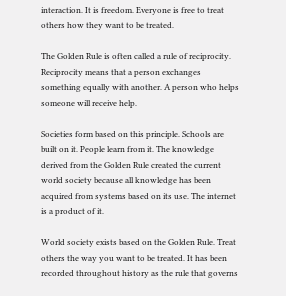interaction. It is freedom. Everyone is free to treat others how they want to be treated.

The Golden Rule is often called a rule of reciprocity. Reciprocity means that a person exchanges something equally with another. A person who helps someone will receive help.

Societies form based on this principle. Schools are built on it. People learn from it. The knowledge derived from the Golden Rule created the current world society because all knowledge has been acquired from systems based on its use. The internet is a product of it.

World society exists based on the Golden Rule. Treat others the way you want to be treated. It has been recorded throughout history as the rule that governs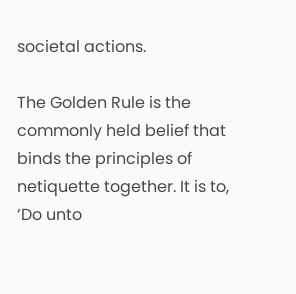societal actions.

The Golden Rule is the commonly held belief that binds the principles of netiquette together. It is to, ‘Do unto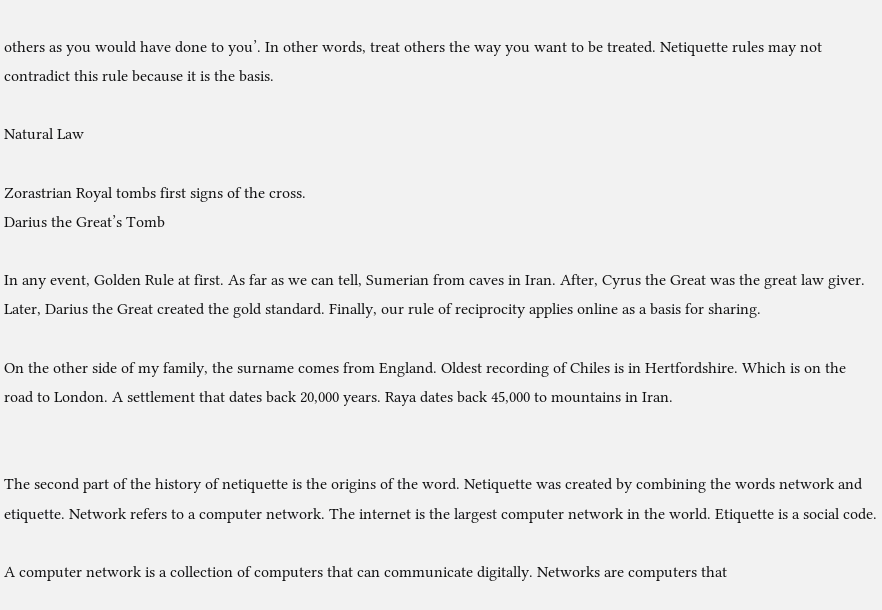others as you would have done to you’. In other words, treat others the way you want to be treated. Netiquette rules may not contradict this rule because it is the basis.

Natural Law

Zorastrian Royal tombs first signs of the cross.
Darius the Great’s Tomb

In any event, Golden Rule at first. As far as we can tell, Sumerian from caves in Iran. After, Cyrus the Great was the great law giver. Later, Darius the Great created the gold standard. Finally, our rule of reciprocity applies online as a basis for sharing.

On the other side of my family, the surname comes from England. Oldest recording of Chiles is in Hertfordshire. Which is on the road to London. A settlement that dates back 20,000 years. Raya dates back 45,000 to mountains in Iran.


The second part of the history of netiquette is the origins of the word. Netiquette was created by combining the words network and etiquette. Network refers to a computer network. The internet is the largest computer network in the world. Etiquette is a social code.

A computer network is a collection of computers that can communicate digitally. Networks are computers that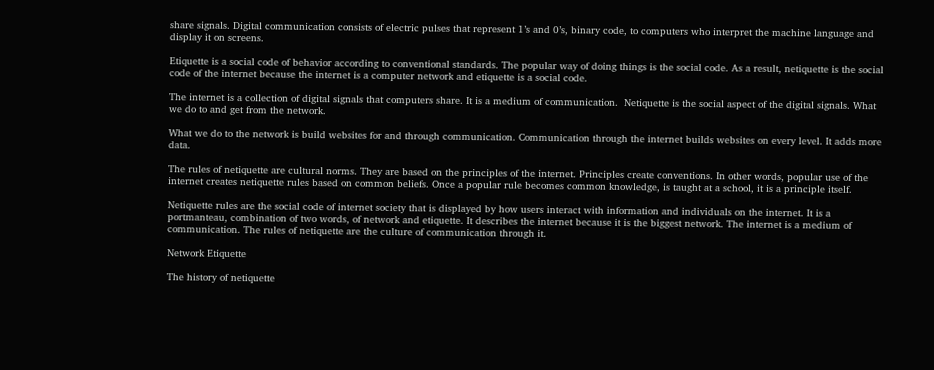share signals. Digital communication consists of electric pulses that represent 1’s and 0’s, binary code, to computers who interpret the machine language and display it on screens.

Etiquette is a social code of behavior according to conventional standards. The popular way of doing things is the social code. As a result, netiquette is the social code of the internet because the internet is a computer network and etiquette is a social code.

The internet is a collection of digital signals that computers share. It is a medium of communication.  Netiquette is the social aspect of the digital signals. What we do to and get from the network.

What we do to the network is build websites for and through communication. Communication through the internet builds websites on every level. It adds more data.

The rules of netiquette are cultural norms. They are based on the principles of the internet. Principles create conventions. In other words, popular use of the internet creates netiquette rules based on common beliefs. Once a popular rule becomes common knowledge, is taught at a school, it is a principle itself.

Netiquette rules are the social code of internet society that is displayed by how users interact with information and individuals on the internet. It is a portmanteau, combination of two words, of network and etiquette. It describes the internet because it is the biggest network. The internet is a medium of communication. The rules of netiquette are the culture of communication through it.

Network Etiquette

The history of netiquette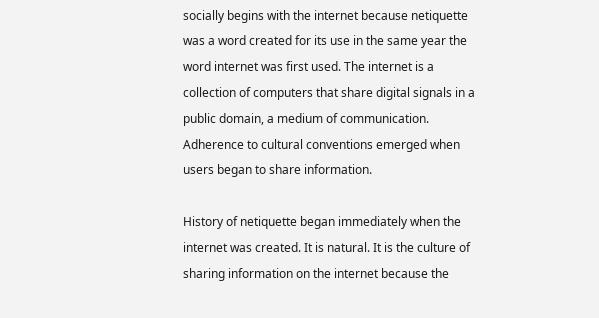socially begins with the internet because netiquette was a word created for its use in the same year the word internet was first used. The internet is a collection of computers that share digital signals in a public domain, a medium of communication. Adherence to cultural conventions emerged when users began to share information.

History of netiquette began immediately when the internet was created. It is natural. It is the culture of sharing information on the internet because the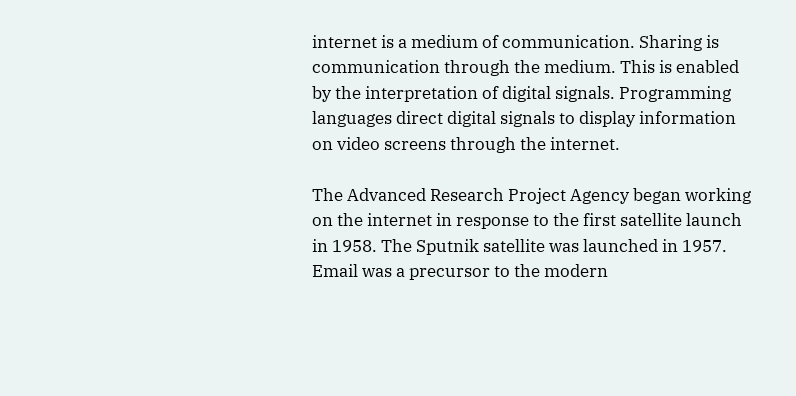internet is a medium of communication. Sharing is communication through the medium. This is enabled by the interpretation of digital signals. Programming languages direct digital signals to display information on video screens through the internet.

The Advanced Research Project Agency began working on the internet in response to the first satellite launch in 1958. The Sputnik satellite was launched in 1957.  Email was a precursor to the modern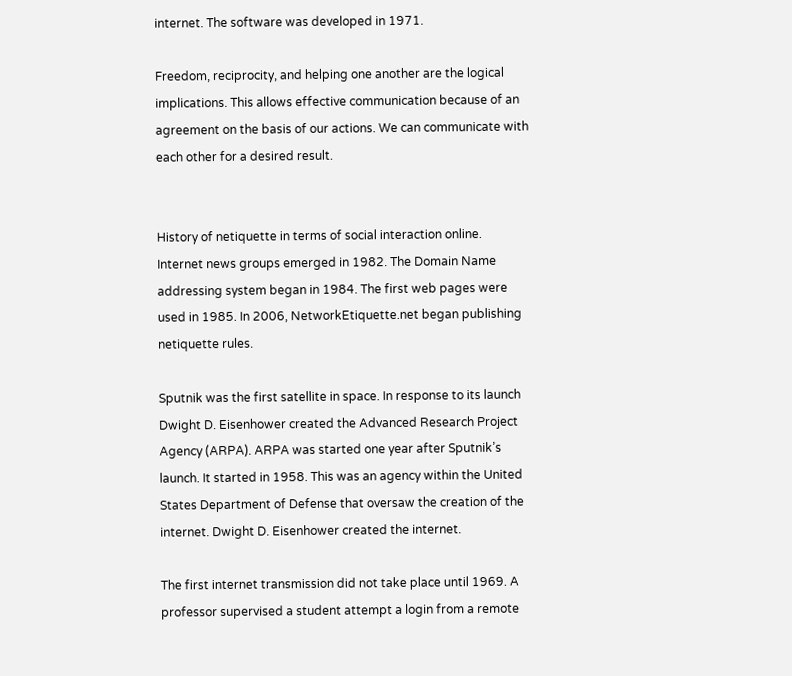internet. The software was developed in 1971.

Freedom, reciprocity, and helping one another are the logical implications. This allows effective communication because of an agreement on the basis of our actions. We can communicate with each other for a desired result.


History of netiquette in terms of social interaction online. Internet news groups emerged in 1982. The Domain Name addressing system began in 1984. The first web pages were used in 1985. In 2006, NetworkEtiquette.net began publishing netiquette rules.

Sputnik was the first satellite in space. In response to its launch Dwight D. Eisenhower created the Advanced Research Project Agency (ARPA). ARPA was started one year after Sputnik’s launch. It started in 1958. This was an agency within the United States Department of Defense that oversaw the creation of the internet. Dwight D. Eisenhower created the internet.

The first internet transmission did not take place until 1969. A professor supervised a student attempt a login from a remote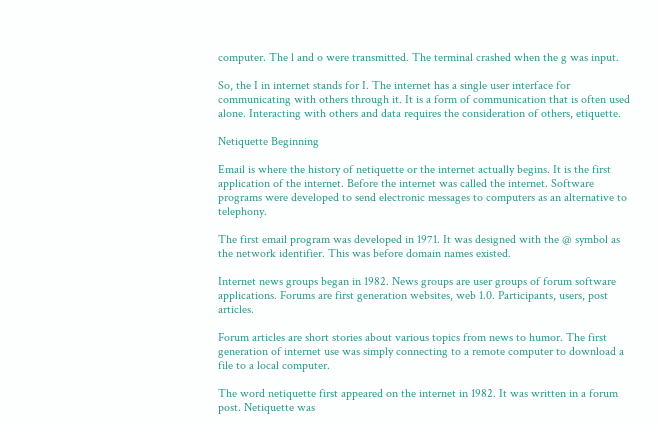computer. The l and o were transmitted. The terminal crashed when the g was input.

So, the I in internet stands for I. The internet has a single user interface for communicating with others through it. It is a form of communication that is often used alone. Interacting with others and data requires the consideration of others, etiquette.

Netiquette Beginning

Email is where the history of netiquette or the internet actually begins. It is the first application of the internet. Before the internet was called the internet. Software programs were developed to send electronic messages to computers as an alternative to telephony.

The first email program was developed in 1971. It was designed with the @ symbol as the network identifier. This was before domain names existed.

Internet news groups began in 1982. News groups are user groups of forum software applications. Forums are first generation websites, web 1.0. Participants, users, post articles.

Forum articles are short stories about various topics from news to humor. The first generation of internet use was simply connecting to a remote computer to download a file to a local computer.

The word netiquette first appeared on the internet in 1982. It was written in a forum post. Netiquette was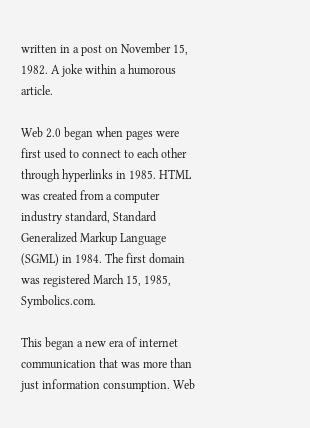written in a post on November 15, 1982. A joke within a humorous article.

Web 2.0 began when pages were first used to connect to each other through hyperlinks in 1985. HTML was created from a computer industry standard, Standard Generalized Markup Language (SGML) in 1984. The first domain was registered March 15, 1985, Symbolics.com.

This began a new era of internet communication that was more than just information consumption. Web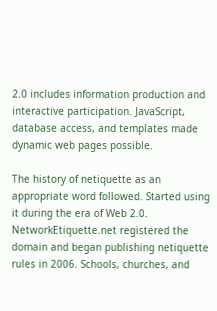2.0 includes information production and interactive participation. JavaScript, database access, and templates made dynamic web pages possible.

The history of netiquette as an appropriate word followed. Started using it during the era of Web 2.0. NetworkEtiquette.net registered the domain and began publishing netiquette rules in 2006. Schools, churches, and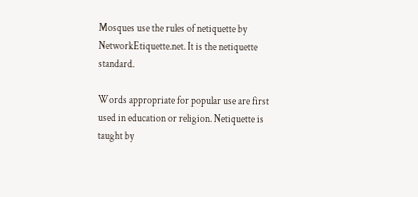Mosques use the rules of netiquette by NetworkEtiquette.net. It is the netiquette standard.

Words appropriate for popular use are first used in education or religion. Netiquette is taught by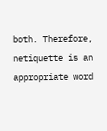both. Therefore, netiquette is an appropriate word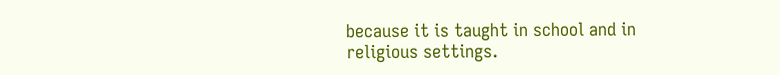because it is taught in school and in religious settings.